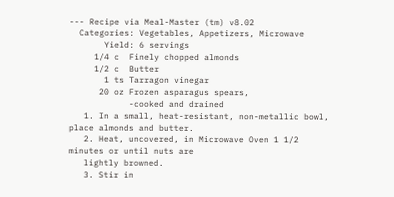--- Recipe via Meal-Master (tm) v8.02
  Categories: Vegetables, Appetizers, Microwave
       Yield: 6 servings
     1/4 c  Finely chopped almonds
     1/2 c  Butter
       1 ts Tarragon vinegar
      20 oz Frozen asparagus spears,
            -cooked and drained
   1. In a small, heat-resistant, non-metallic bowl, place almonds and butter.
   2. Heat, uncovered, in Microwave Oven 1 1/2 minutes or until nuts are
   lightly browned.
   3. Stir in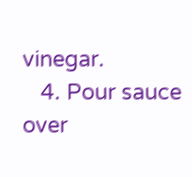vinegar.
   4. Pour sauce over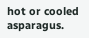hot or cooled asparagus.